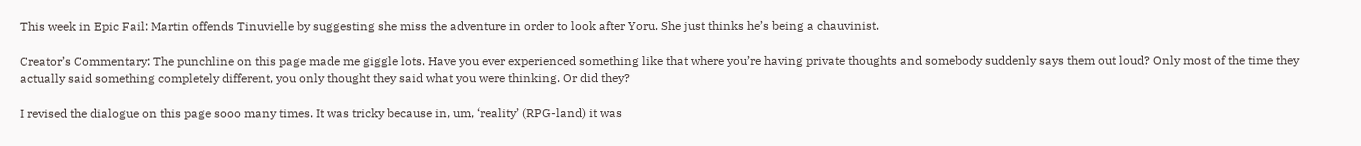This week in Epic Fail: Martin offends Tinuvielle by suggesting she miss the adventure in order to look after Yoru. She just thinks he’s being a chauvinist.

Creator’s Commentary: The punchline on this page made me giggle lots. Have you ever experienced something like that where you’re having private thoughts and somebody suddenly says them out loud? Only most of the time they actually said something completely different, you only thought they said what you were thinking. Or did they?

I revised the dialogue on this page sooo many times. It was tricky because in, um, ‘reality’ (RPG-land) it was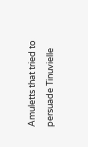Amuletts that tried to persuade Tinuvielle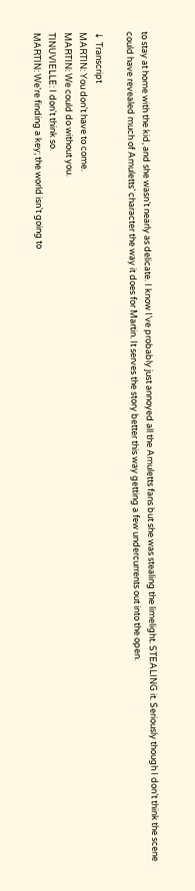to stay at home with the kid, and she wasn’t nearly as delicate. I know I’ve probably just annoyed all the Amuletts fans but she was stealing the limelight. STEALING it. Seriously though I don’t think the scene could have revealed much of Amuletts’ character the way it does for Martin. It serves the story better this way getting a few undercurrents out into the open.

↓ Transcript
MARTIN: You don't have to come.
MARTIN: We could do without you.
TINUVIELLE: I don't think so.
MARTIN: We're finding a key; the world isn't going to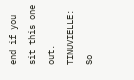end if you sit this one out.
TINUVIELLE: So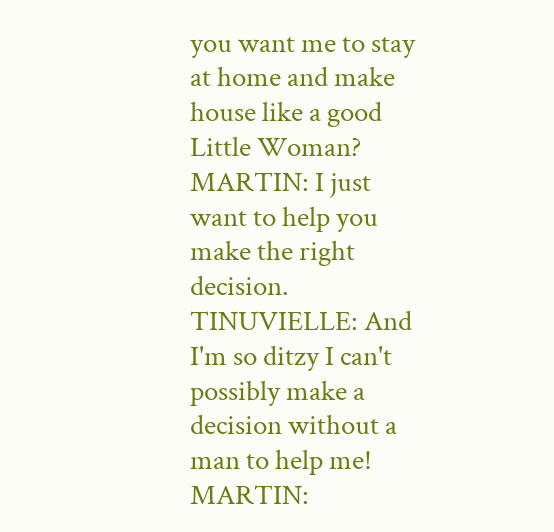you want me to stay at home and make house like a good Little Woman?
MARTIN: I just want to help you make the right decision.
TINUVIELLE: And I'm so ditzy I can't possibly make a decision without a man to help me!
MARTIN: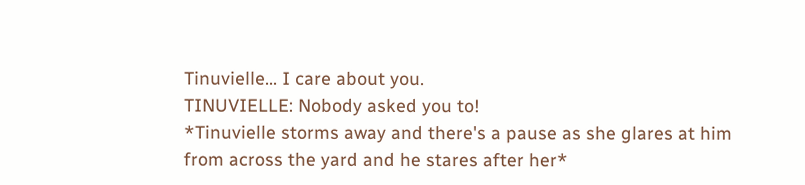Tinuvielle... I care about you.
TINUVIELLE: Nobody asked you to!
*Tinuvielle storms away and there's a pause as she glares at him from across the yard and he stares after her*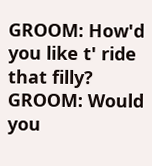GROOM: How'd you like t' ride that filly?
GROOM: Would you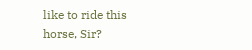like to ride this horse, Sir?